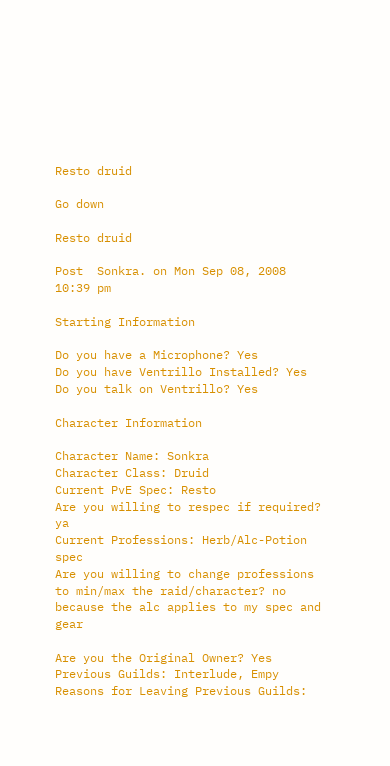Resto druid

Go down

Resto druid

Post  Sonkra. on Mon Sep 08, 2008 10:39 pm

Starting Information

Do you have a Microphone? Yes
Do you have Ventrillo Installed? Yes
Do you talk on Ventrillo? Yes

Character Information

Character Name: Sonkra
Character Class: Druid
Current PvE Spec: Resto
Are you willing to respec if required? ya
Current Professions: Herb/Alc-Potion spec
Are you willing to change professions to min/max the raid/character? no because the alc applies to my spec and gear

Are you the Original Owner? Yes
Previous Guilds: Interlude, Empy
Reasons for Leaving Previous Guilds: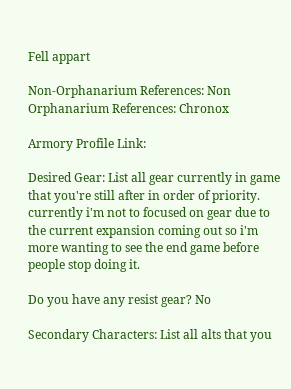Fell appart

Non-Orphanarium References: Non
Orphanarium References: Chronox

Armory Profile Link:

Desired Gear: List all gear currently in game that you're still after in order of priority. currently i'm not to focused on gear due to the current expansion coming out so i'm more wanting to see the end game before people stop doing it.

Do you have any resist gear? No

Secondary Characters: List all alts that you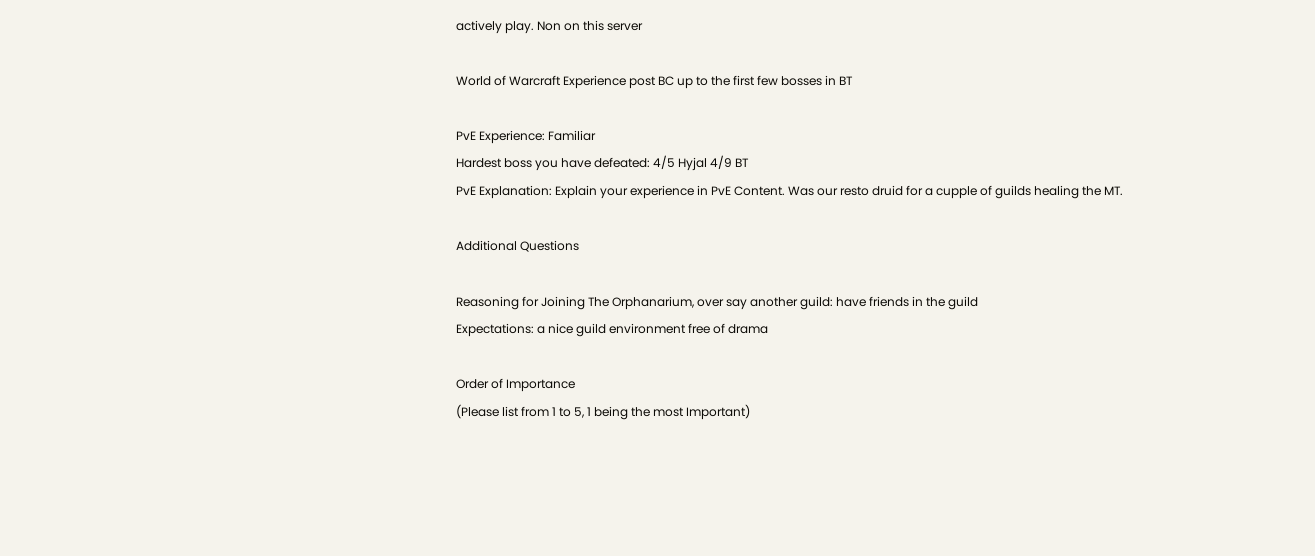actively play. Non on this server

World of Warcraft Experience post BC up to the first few bosses in BT

PvE Experience: Familiar
Hardest boss you have defeated: 4/5 Hyjal 4/9 BT
PvE Explanation: Explain your experience in PvE Content. Was our resto druid for a cupple of guilds healing the MT.

Additional Questions

Reasoning for Joining The Orphanarium, over say another guild: have friends in the guild
Expectations: a nice guild environment free of drama

Order of Importance
(Please list from 1 to 5, 1 being the most Important)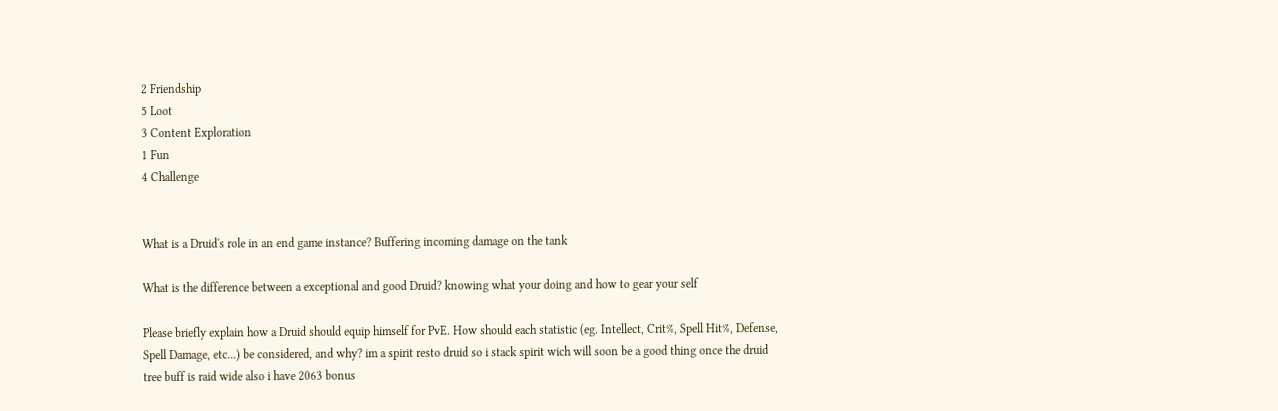2 Friendship
5 Loot
3 Content Exploration
1 Fun
4 Challenge


What is a Druid's role in an end game instance? Buffering incoming damage on the tank

What is the difference between a exceptional and good Druid? knowing what your doing and how to gear your self

Please briefly explain how a Druid should equip himself for PvE. How should each statistic (eg. Intellect, Crit%, Spell Hit%, Defense, Spell Damage, etc...) be considered, and why? im a spirit resto druid so i stack spirit wich will soon be a good thing once the druid tree buff is raid wide also i have 2063 bonus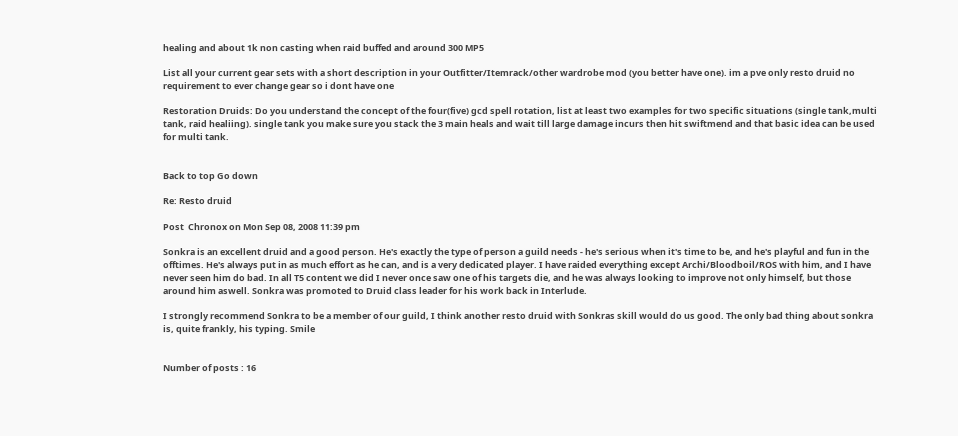healing and about 1k non casting when raid buffed and around 300 MP5

List all your current gear sets with a short description in your Outfitter/Itemrack/other wardrobe mod (you better have one). im a pve only resto druid no requirement to ever change gear so i dont have one

Restoration Druids: Do you understand the concept of the four(five) gcd spell rotation, list at least two examples for two specific situations (single tank,multi tank, raid healiing). single tank you make sure you stack the 3 main heals and wait till large damage incurs then hit swiftmend and that basic idea can be used for multi tank.


Back to top Go down

Re: Resto druid

Post  Chronox on Mon Sep 08, 2008 11:39 pm

Sonkra is an excellent druid and a good person. He's exactly the type of person a guild needs - he's serious when it's time to be, and he's playful and fun in the offtimes. He's always put in as much effort as he can, and is a very dedicated player. I have raided everything except Archi/Bloodboil/ROS with him, and I have never seen him do bad. In all T5 content we did I never once saw one of his targets die, and he was always looking to improve not only himself, but those around him aswell. Sonkra was promoted to Druid class leader for his work back in Interlude.

I strongly recommend Sonkra to be a member of our guild, I think another resto druid with Sonkras skill would do us good. The only bad thing about sonkra is, quite frankly, his typing. Smile


Number of posts : 16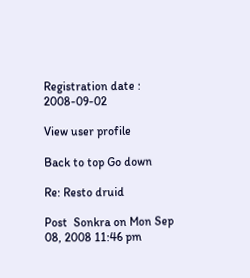Registration date : 2008-09-02

View user profile

Back to top Go down

Re: Resto druid

Post  Sonkra on Mon Sep 08, 2008 11:46 pm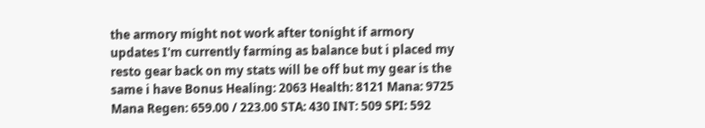the armory might not work after tonight if armory updates I'm currently farming as balance but i placed my resto gear back on my stats will be off but my gear is the same i have Bonus Healing: 2063 Health: 8121 Mana: 9725 Mana Regen: 659.00 / 223.00 STA: 430 INT: 509 SPI: 592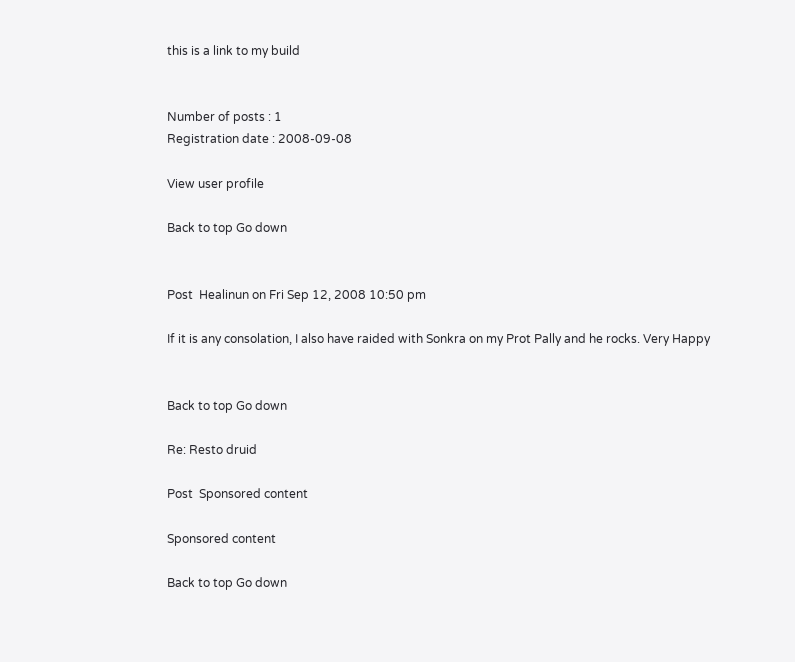this is a link to my build


Number of posts : 1
Registration date : 2008-09-08

View user profile

Back to top Go down


Post  Healinun on Fri Sep 12, 2008 10:50 pm

If it is any consolation, I also have raided with Sonkra on my Prot Pally and he rocks. Very Happy


Back to top Go down

Re: Resto druid

Post  Sponsored content

Sponsored content

Back to top Go down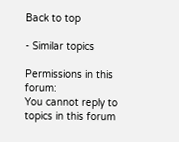Back to top

- Similar topics

Permissions in this forum:
You cannot reply to topics in this forum